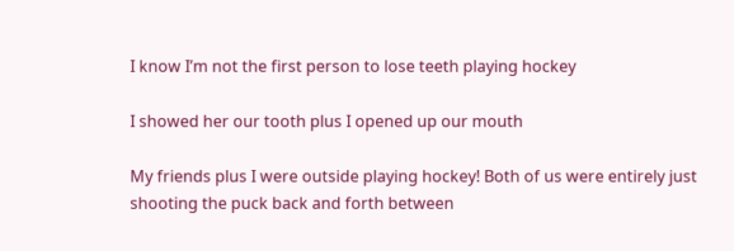I know I’m not the first person to lose teeth playing hockey

I showed her our tooth plus I opened up our mouth

My friends plus I were outside playing hockey! Both of us were entirely just shooting the puck back and forth between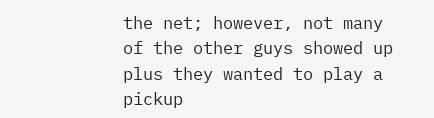the net; however, not many of the other guys showed up plus they wanted to play a pickup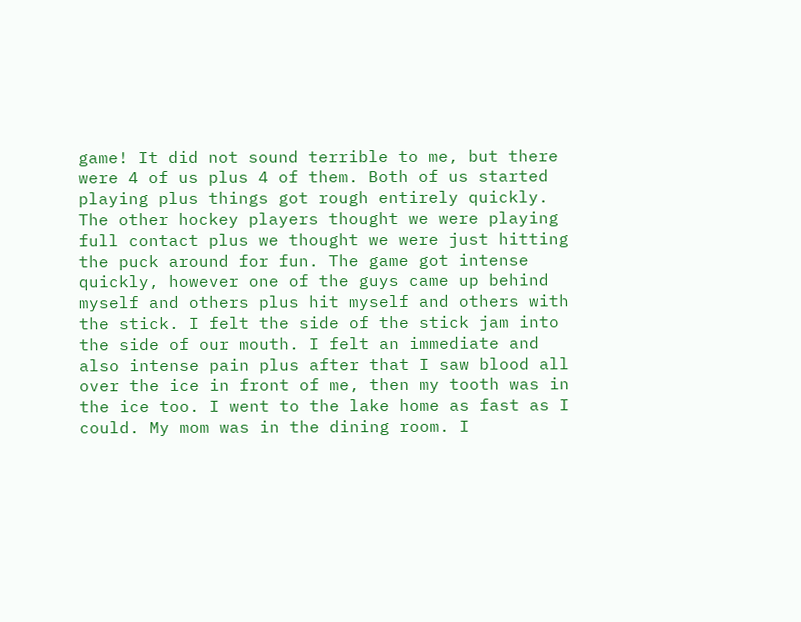game! It did not sound terrible to me, but there were 4 of us plus 4 of them. Both of us started playing plus things got rough entirely quickly. The other hockey players thought we were playing full contact plus we thought we were just hitting the puck around for fun. The game got intense quickly, however one of the guys came up behind myself and others plus hit myself and others with the stick. I felt the side of the stick jam into the side of our mouth. I felt an immediate and also intense pain plus after that I saw blood all over the ice in front of me, then my tooth was in the ice too. I went to the lake home as fast as I could. My mom was in the dining room. I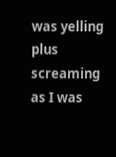was yelling plus screaming as I was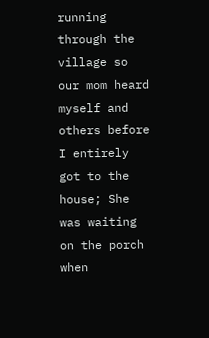running through the village so our mom heard myself and others before I entirely got to the house; She was waiting on the porch when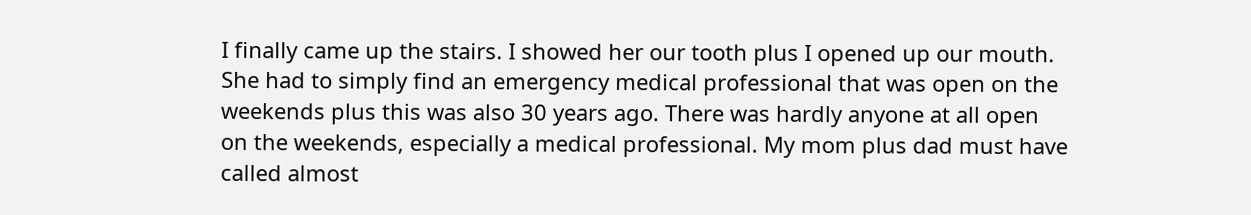I finally came up the stairs. I showed her our tooth plus I opened up our mouth. She had to simply find an emergency medical professional that was open on the weekends plus this was also 30 years ago. There was hardly anyone at all open on the weekends, especially a medical professional. My mom plus dad must have called almost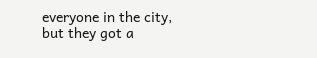everyone in the city, but they got a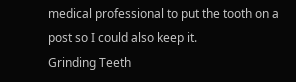medical professional to put the tooth on a post so I could also keep it.
Grinding Teeth